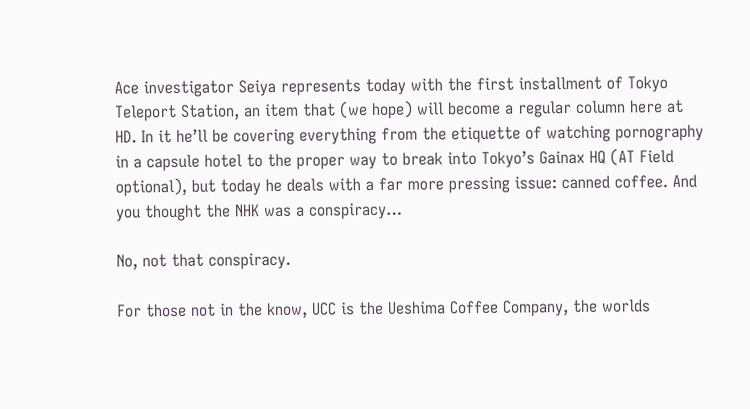Ace investigator Seiya represents today with the first installment of Tokyo Teleport Station, an item that (we hope) will become a regular column here at HD. In it he’ll be covering everything from the etiquette of watching pornography in a capsule hotel to the proper way to break into Tokyo’s Gainax HQ (AT Field optional), but today he deals with a far more pressing issue: canned coffee. And you thought the NHK was a conspiracy…

No, not that conspiracy.

For those not in the know, UCC is the Ueshima Coffee Company, the worlds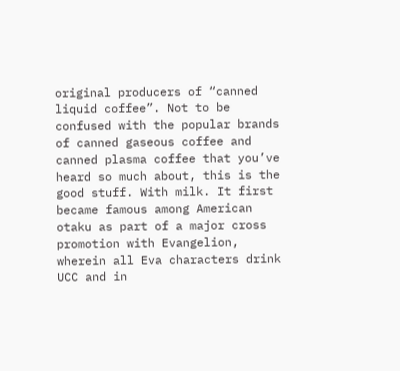original producers of “canned liquid coffee”. Not to be confused with the popular brands of canned gaseous coffee and canned plasma coffee that you’ve heard so much about, this is the good stuff. With milk. It first became famous among American otaku as part of a major cross promotion with Evangelion, wherein all Eva characters drink UCC and in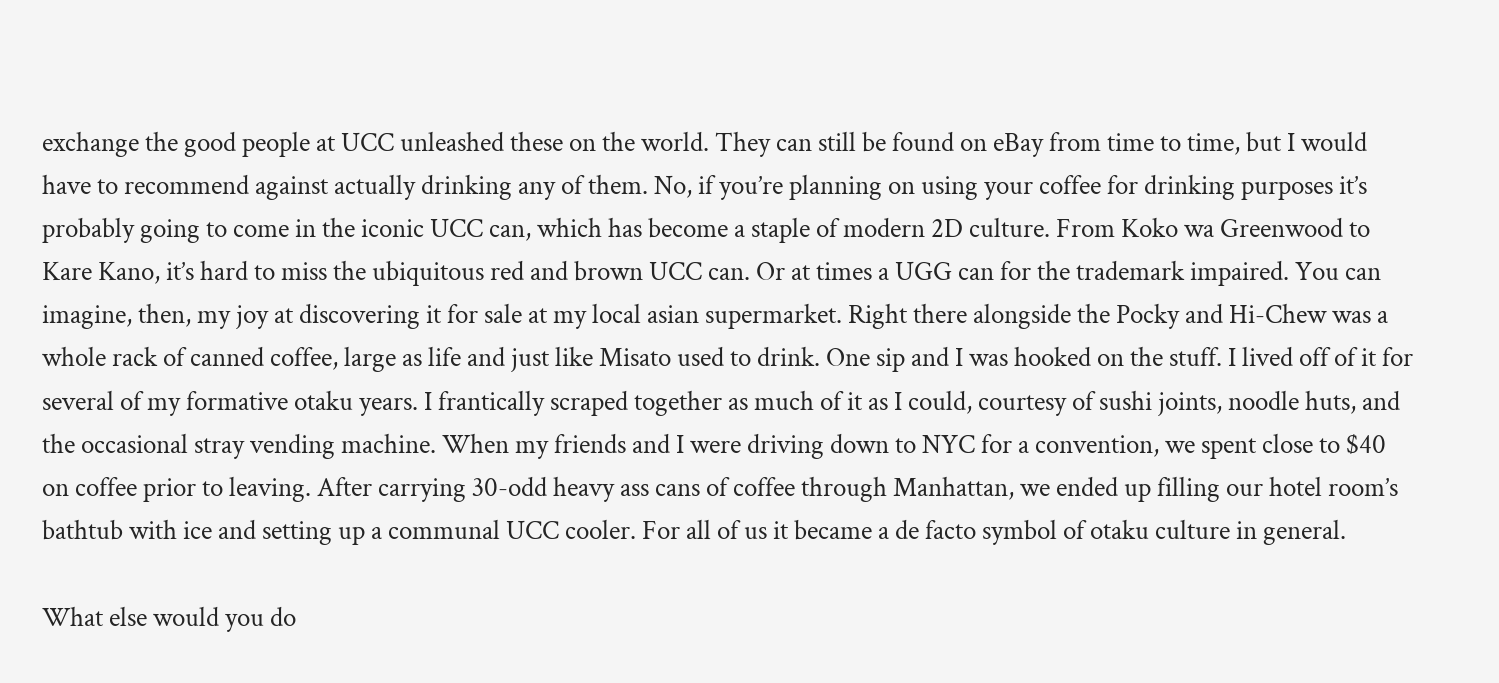exchange the good people at UCC unleashed these on the world. They can still be found on eBay from time to time, but I would have to recommend against actually drinking any of them. No, if you’re planning on using your coffee for drinking purposes it’s probably going to come in the iconic UCC can, which has become a staple of modern 2D culture. From Koko wa Greenwood to Kare Kano, it’s hard to miss the ubiquitous red and brown UCC can. Or at times a UGG can for the trademark impaired. You can imagine, then, my joy at discovering it for sale at my local asian supermarket. Right there alongside the Pocky and Hi-Chew was a whole rack of canned coffee, large as life and just like Misato used to drink. One sip and I was hooked on the stuff. I lived off of it for several of my formative otaku years. I frantically scraped together as much of it as I could, courtesy of sushi joints, noodle huts, and the occasional stray vending machine. When my friends and I were driving down to NYC for a convention, we spent close to $40 on coffee prior to leaving. After carrying 30-odd heavy ass cans of coffee through Manhattan, we ended up filling our hotel room’s bathtub with ice and setting up a communal UCC cooler. For all of us it became a de facto symbol of otaku culture in general.

What else would you do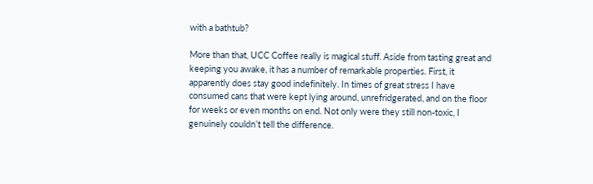with a bathtub?

More than that, UCC Coffee really is magical stuff. Aside from tasting great and keeping you awake, it has a number of remarkable properties. First, it apparently does stay good indefinitely. In times of great stress I have consumed cans that were kept lying around, unrefridgerated, and on the floor for weeks or even months on end. Not only were they still non-toxic, I genuinely couldn’t tell the difference.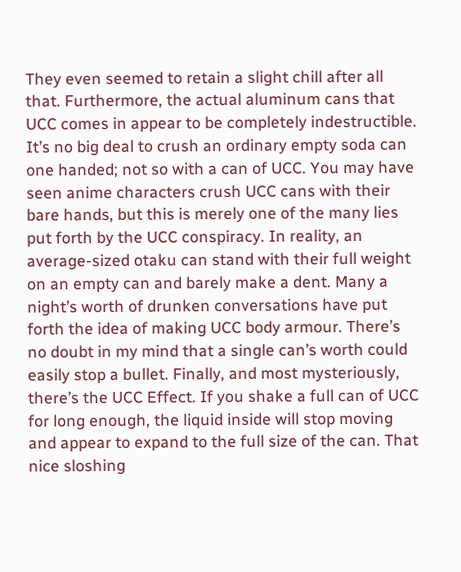They even seemed to retain a slight chill after all that. Furthermore, the actual aluminum cans that UCC comes in appear to be completely indestructible. It’s no big deal to crush an ordinary empty soda can one handed; not so with a can of UCC. You may have seen anime characters crush UCC cans with their bare hands, but this is merely one of the many lies put forth by the UCC conspiracy. In reality, an average-sized otaku can stand with their full weight on an empty can and barely make a dent. Many a night’s worth of drunken conversations have put forth the idea of making UCC body armour. There’s no doubt in my mind that a single can’s worth could easily stop a bullet. Finally, and most mysteriously, there’s the UCC Effect. If you shake a full can of UCC for long enough, the liquid inside will stop moving and appear to expand to the full size of the can. That nice sloshing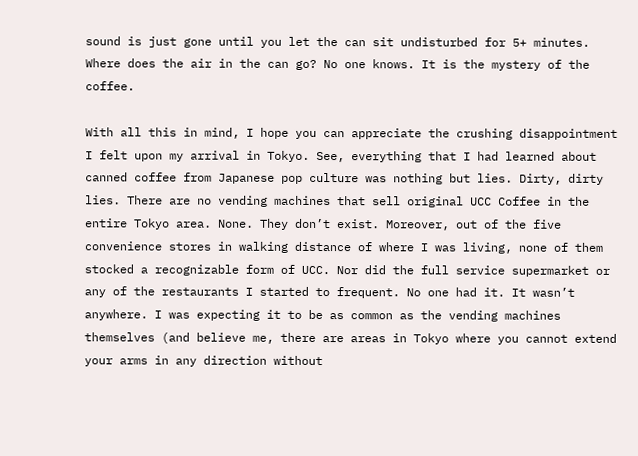sound is just gone until you let the can sit undisturbed for 5+ minutes. Where does the air in the can go? No one knows. It is the mystery of the coffee.

With all this in mind, I hope you can appreciate the crushing disappointment I felt upon my arrival in Tokyo. See, everything that I had learned about canned coffee from Japanese pop culture was nothing but lies. Dirty, dirty lies. There are no vending machines that sell original UCC Coffee in the entire Tokyo area. None. They don’t exist. Moreover, out of the five convenience stores in walking distance of where I was living, none of them stocked a recognizable form of UCC. Nor did the full service supermarket or any of the restaurants I started to frequent. No one had it. It wasn’t anywhere. I was expecting it to be as common as the vending machines themselves (and believe me, there are areas in Tokyo where you cannot extend your arms in any direction without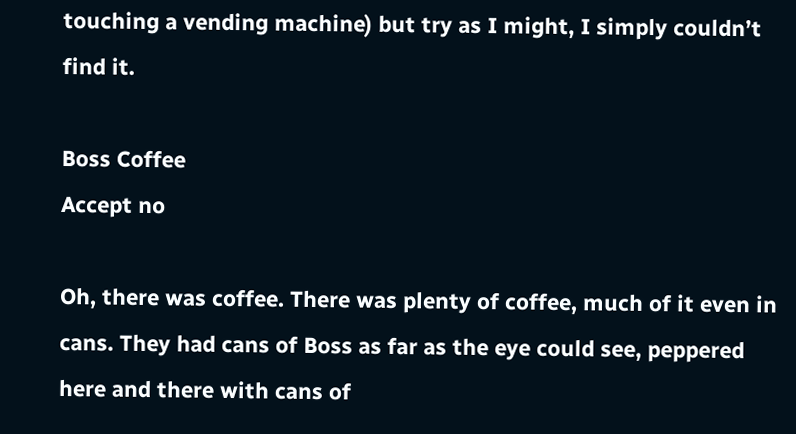touching a vending machine) but try as I might, I simply couldn’t find it.

Boss Coffee
Accept no

Oh, there was coffee. There was plenty of coffee, much of it even in cans. They had cans of Boss as far as the eye could see, peppered here and there with cans of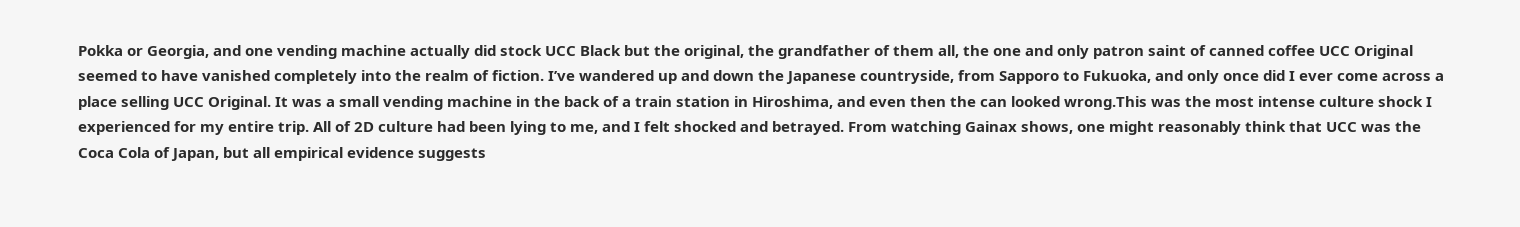Pokka or Georgia, and one vending machine actually did stock UCC Black but the original, the grandfather of them all, the one and only patron saint of canned coffee UCC Original seemed to have vanished completely into the realm of fiction. I’ve wandered up and down the Japanese countryside, from Sapporo to Fukuoka, and only once did I ever come across a place selling UCC Original. It was a small vending machine in the back of a train station in Hiroshima, and even then the can looked wrong.This was the most intense culture shock I experienced for my entire trip. All of 2D culture had been lying to me, and I felt shocked and betrayed. From watching Gainax shows, one might reasonably think that UCC was the Coca Cola of Japan, but all empirical evidence suggests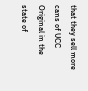that they sell more cans of UCC Original in the state of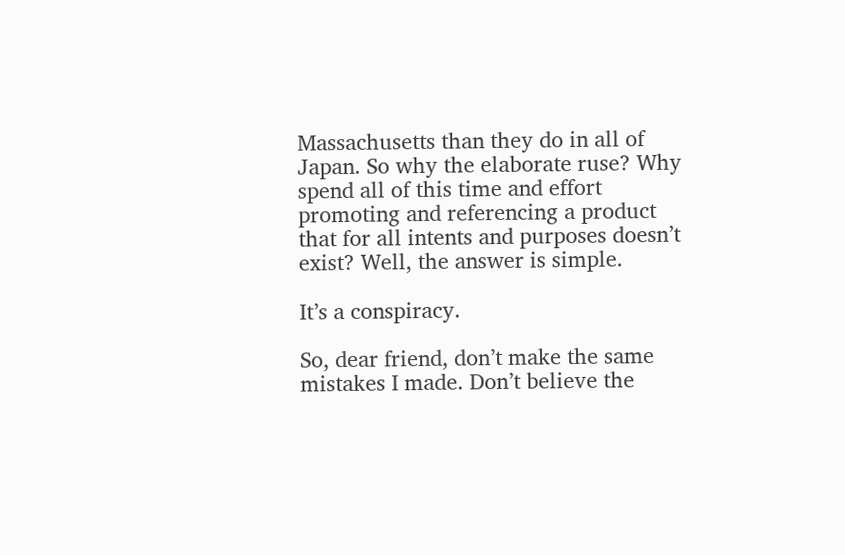Massachusetts than they do in all of Japan. So why the elaborate ruse? Why spend all of this time and effort promoting and referencing a product that for all intents and purposes doesn’t exist? Well, the answer is simple.

It’s a conspiracy.

So, dear friend, don’t make the same mistakes I made. Don’t believe the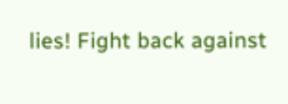lies! Fight back against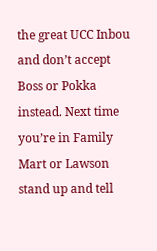the great UCC Inbou and don’t accept Boss or Pokka instead. Next time you’re in Family Mart or Lawson stand up and tell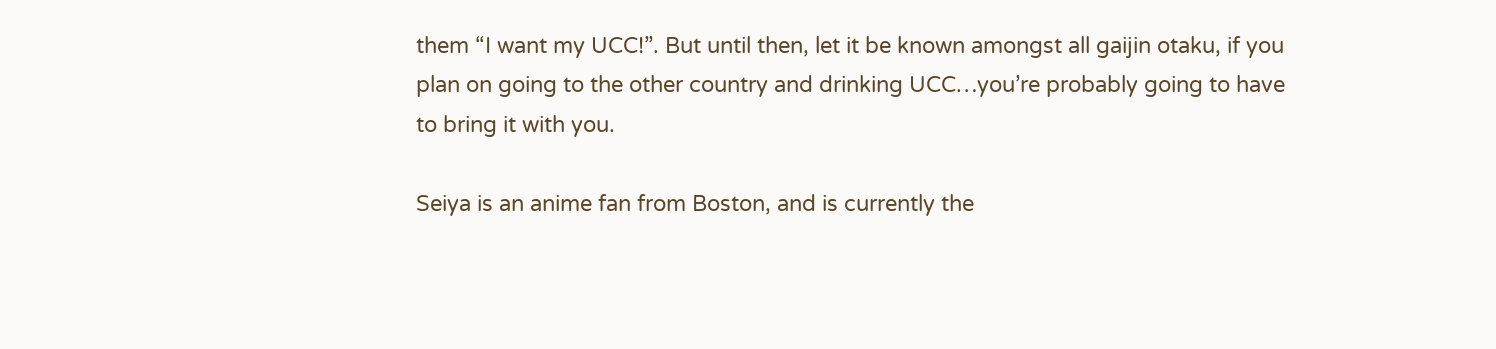them “I want my UCC!”. But until then, let it be known amongst all gaijin otaku, if you plan on going to the other country and drinking UCC…you’re probably going to have to bring it with you.

Seiya is an anime fan from Boston, and is currently the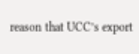reason that UCC’s export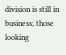division is still in business; those looking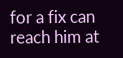for a fix can reach him at